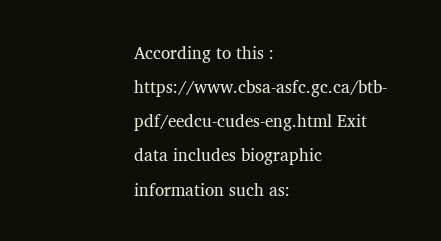According to this : https://www.cbsa-asfc.gc.ca/btb-pdf/eedcu-cudes-eng.html Exit data includes biographic information such as: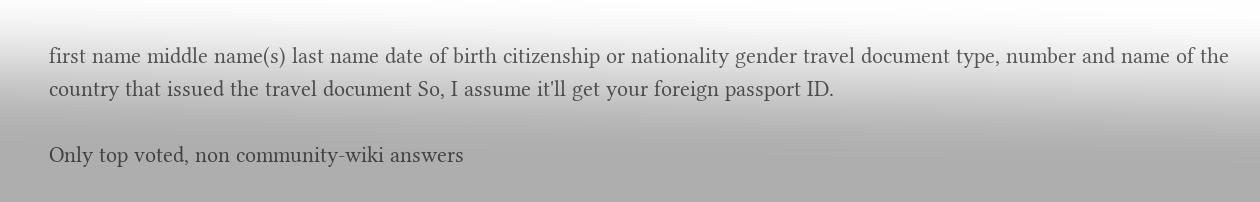first name middle name(s) last name date of birth citizenship or nationality gender travel document type, number and name of the country that issued the travel document So, I assume it'll get your foreign passport ID.

Only top voted, non community-wiki answers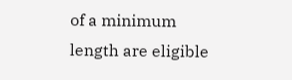of a minimum length are eligible